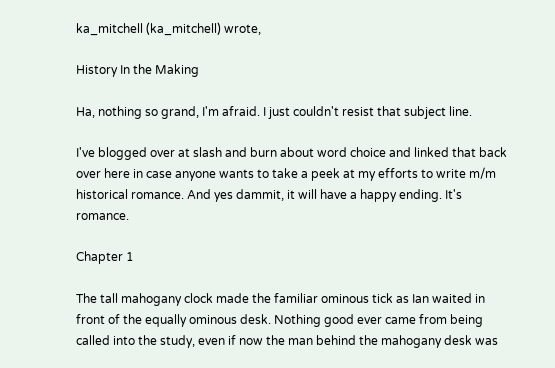ka_mitchell (ka_mitchell) wrote,

History In the Making

Ha, nothing so grand, I'm afraid. I just couldn't resist that subject line.

I've blogged over at slash and burn about word choice and linked that back over here in case anyone wants to take a peek at my efforts to write m/m historical romance. And yes dammit, it will have a happy ending. It's romance.

Chapter 1

The tall mahogany clock made the familiar ominous tick as Ian waited in front of the equally ominous desk. Nothing good ever came from being called into the study, even if now the man behind the mahogany desk was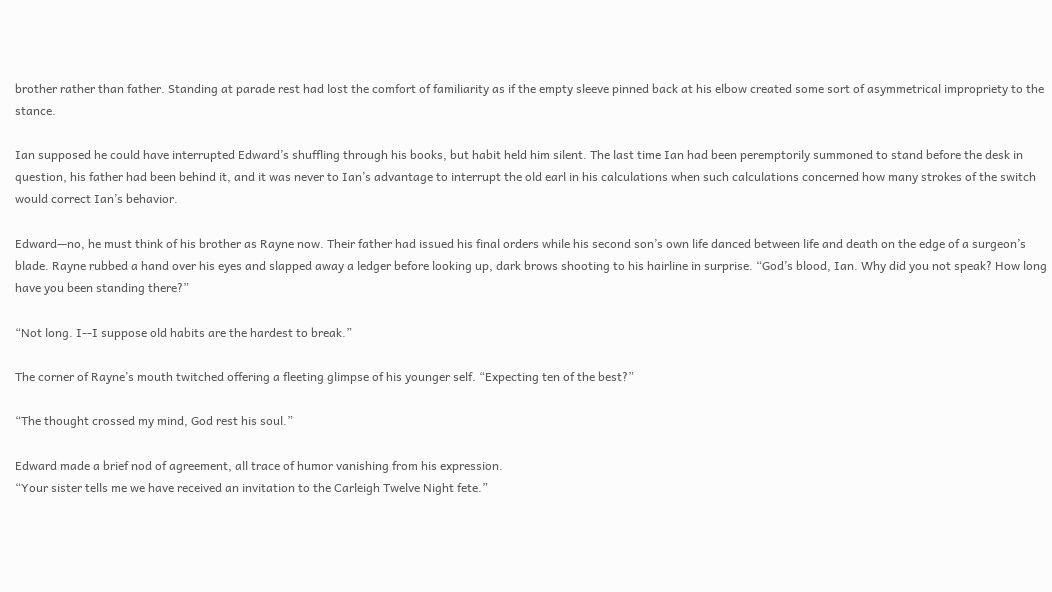brother rather than father. Standing at parade rest had lost the comfort of familiarity as if the empty sleeve pinned back at his elbow created some sort of asymmetrical impropriety to the stance.

Ian supposed he could have interrupted Edward’s shuffling through his books, but habit held him silent. The last time Ian had been peremptorily summoned to stand before the desk in question, his father had been behind it, and it was never to Ian’s advantage to interrupt the old earl in his calculations when such calculations concerned how many strokes of the switch would correct Ian’s behavior.

Edward—no, he must think of his brother as Rayne now. Their father had issued his final orders while his second son’s own life danced between life and death on the edge of a surgeon’s blade. Rayne rubbed a hand over his eyes and slapped away a ledger before looking up, dark brows shooting to his hairline in surprise. “God’s blood, Ian. Why did you not speak? How long have you been standing there?”

“Not long. I--I suppose old habits are the hardest to break.”

The corner of Rayne’s mouth twitched offering a fleeting glimpse of his younger self. “Expecting ten of the best?”

“The thought crossed my mind, God rest his soul.”

Edward made a brief nod of agreement, all trace of humor vanishing from his expression.
“Your sister tells me we have received an invitation to the Carleigh Twelve Night fete.”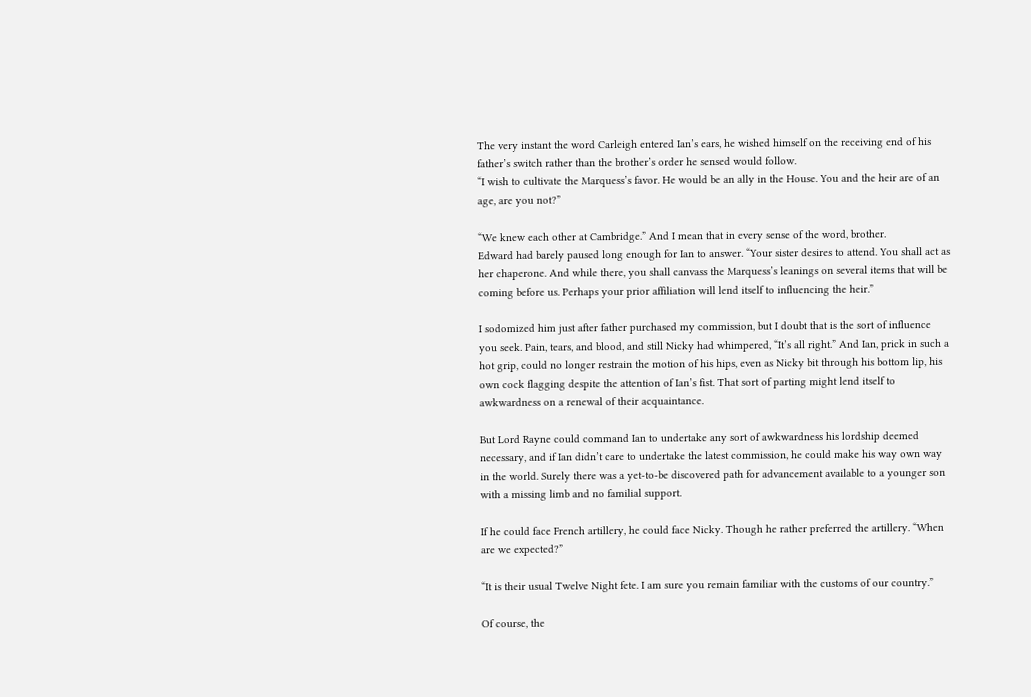The very instant the word Carleigh entered Ian’s ears, he wished himself on the receiving end of his father’s switch rather than the brother’s order he sensed would follow.
“I wish to cultivate the Marquess’s favor. He would be an ally in the House. You and the heir are of an age, are you not?”

“We knew each other at Cambridge.” And I mean that in every sense of the word, brother.
Edward had barely paused long enough for Ian to answer. “Your sister desires to attend. You shall act as her chaperone. And while there, you shall canvass the Marquess’s leanings on several items that will be coming before us. Perhaps your prior affiliation will lend itself to influencing the heir.”

I sodomized him just after father purchased my commission, but I doubt that is the sort of influence you seek. Pain, tears, and blood, and still Nicky had whimpered, “It’s all right.” And Ian, prick in such a hot grip, could no longer restrain the motion of his hips, even as Nicky bit through his bottom lip, his own cock flagging despite the attention of Ian’s fist. That sort of parting might lend itself to awkwardness on a renewal of their acquaintance.

But Lord Rayne could command Ian to undertake any sort of awkwardness his lordship deemed necessary, and if Ian didn’t care to undertake the latest commission, he could make his way own way in the world. Surely there was a yet-to-be discovered path for advancement available to a younger son with a missing limb and no familial support.

If he could face French artillery, he could face Nicky. Though he rather preferred the artillery. “When are we expected?”

“It is their usual Twelve Night fete. I am sure you remain familiar with the customs of our country.”

Of course, the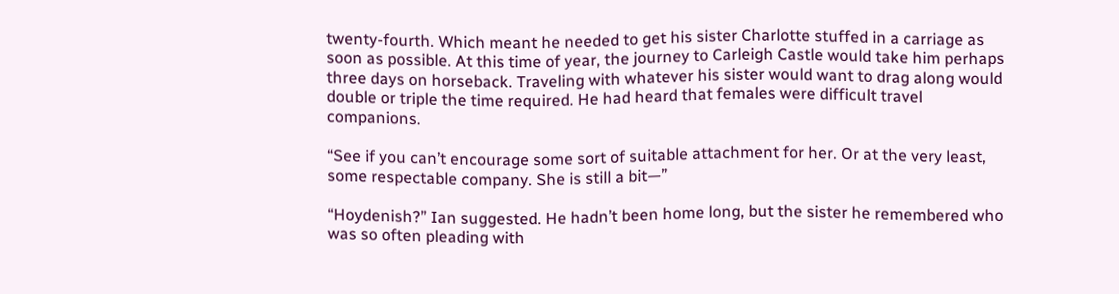twenty-fourth. Which meant he needed to get his sister Charlotte stuffed in a carriage as soon as possible. At this time of year, the journey to Carleigh Castle would take him perhaps three days on horseback. Traveling with whatever his sister would want to drag along would double or triple the time required. He had heard that females were difficult travel companions.

“See if you can’t encourage some sort of suitable attachment for her. Or at the very least, some respectable company. She is still a bit—”

“Hoydenish?” Ian suggested. He hadn’t been home long, but the sister he remembered who was so often pleading with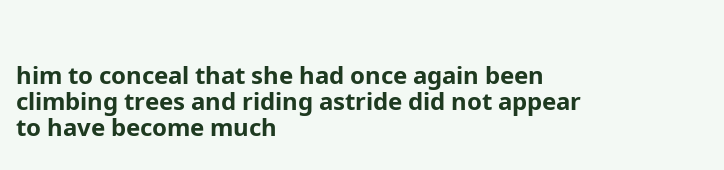him to conceal that she had once again been climbing trees and riding astride did not appear to have become much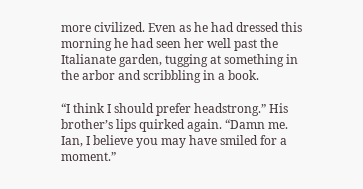more civilized. Even as he had dressed this morning he had seen her well past the Italianate garden, tugging at something in the arbor and scribbling in a book.

“I think I should prefer headstrong.” His brother’s lips quirked again. “Damn me. Ian, I believe you may have smiled for a moment.”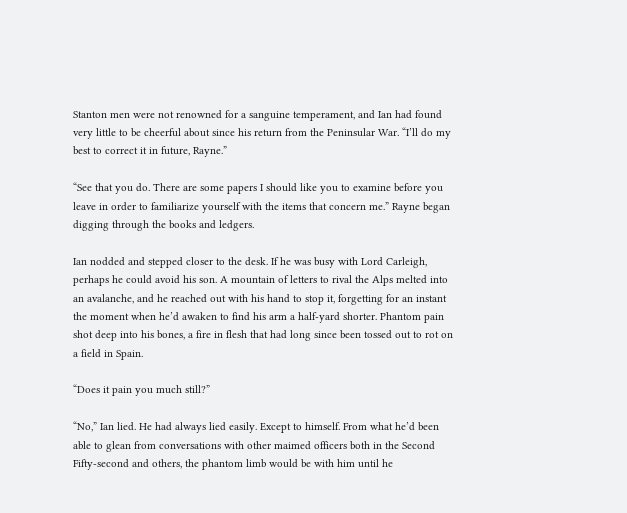Stanton men were not renowned for a sanguine temperament, and Ian had found very little to be cheerful about since his return from the Peninsular War. “I’ll do my best to correct it in future, Rayne.”

“See that you do. There are some papers I should like you to examine before you leave in order to familiarize yourself with the items that concern me.” Rayne began digging through the books and ledgers.

Ian nodded and stepped closer to the desk. If he was busy with Lord Carleigh, perhaps he could avoid his son. A mountain of letters to rival the Alps melted into an avalanche, and he reached out with his hand to stop it, forgetting for an instant the moment when he’d awaken to find his arm a half-yard shorter. Phantom pain shot deep into his bones, a fire in flesh that had long since been tossed out to rot on a field in Spain.

“Does it pain you much still?”

“No,” Ian lied. He had always lied easily. Except to himself. From what he’d been able to glean from conversations with other maimed officers both in the Second Fifty-second and others, the phantom limb would be with him until he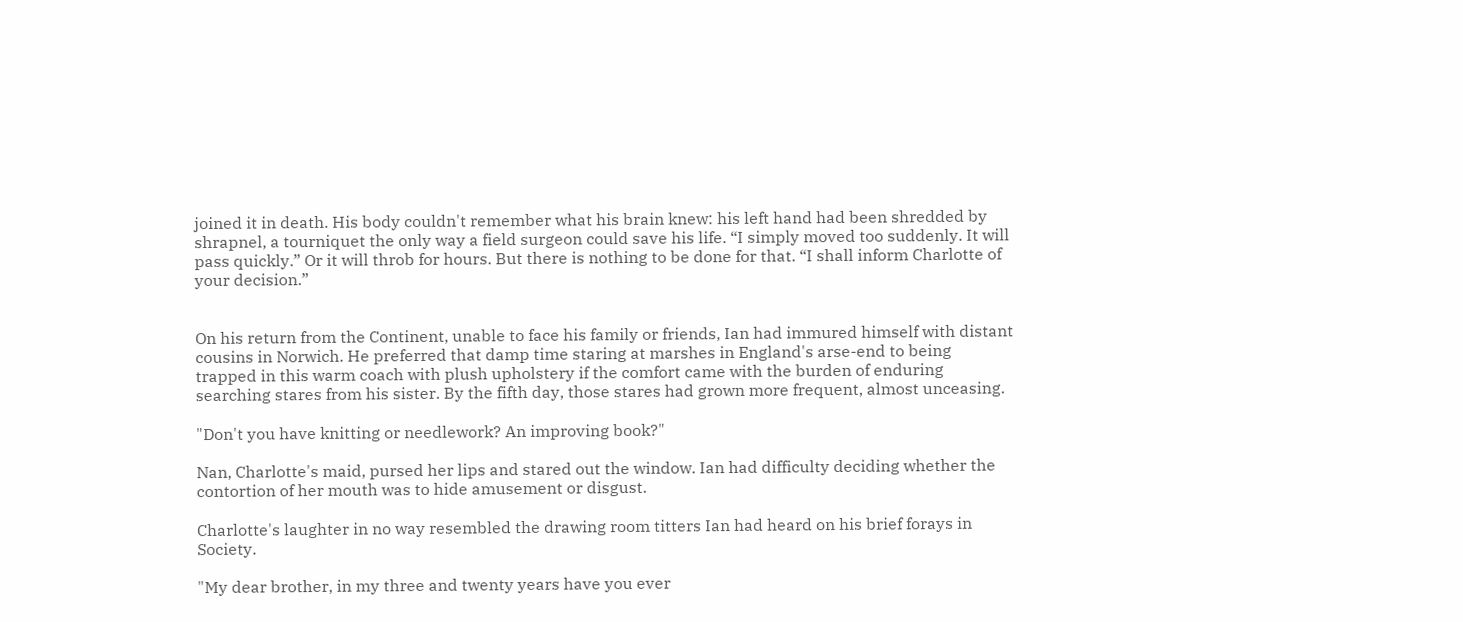joined it in death. His body couldn't remember what his brain knew: his left hand had been shredded by shrapnel, a tourniquet the only way a field surgeon could save his life. “I simply moved too suddenly. It will pass quickly.” Or it will throb for hours. But there is nothing to be done for that. “I shall inform Charlotte of your decision.”


On his return from the Continent, unable to face his family or friends, Ian had immured himself with distant cousins in Norwich. He preferred that damp time staring at marshes in England's arse-end to being trapped in this warm coach with plush upholstery if the comfort came with the burden of enduring searching stares from his sister. By the fifth day, those stares had grown more frequent, almost unceasing.

"Don't you have knitting or needlework? An improving book?"

Nan, Charlotte's maid, pursed her lips and stared out the window. Ian had difficulty deciding whether the contortion of her mouth was to hide amusement or disgust.

Charlotte's laughter in no way resembled the drawing room titters Ian had heard on his brief forays in Society.

"My dear brother, in my three and twenty years have you ever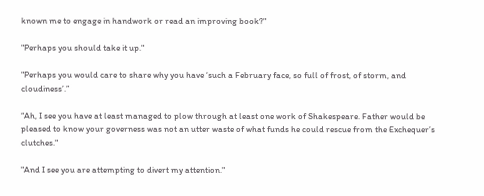known me to engage in handwork or read an improving book?"

"Perhaps you should take it up."

"Perhaps you would care to share why you have ‘such a February face, so full of frost, of storm, and cloudiness’.”

“Ah, I see you have at least managed to plow through at least one work of Shakespeare. Father would be pleased to know your governess was not an utter waste of what funds he could rescue from the Exchequer’s clutches."

"And I see you are attempting to divert my attention."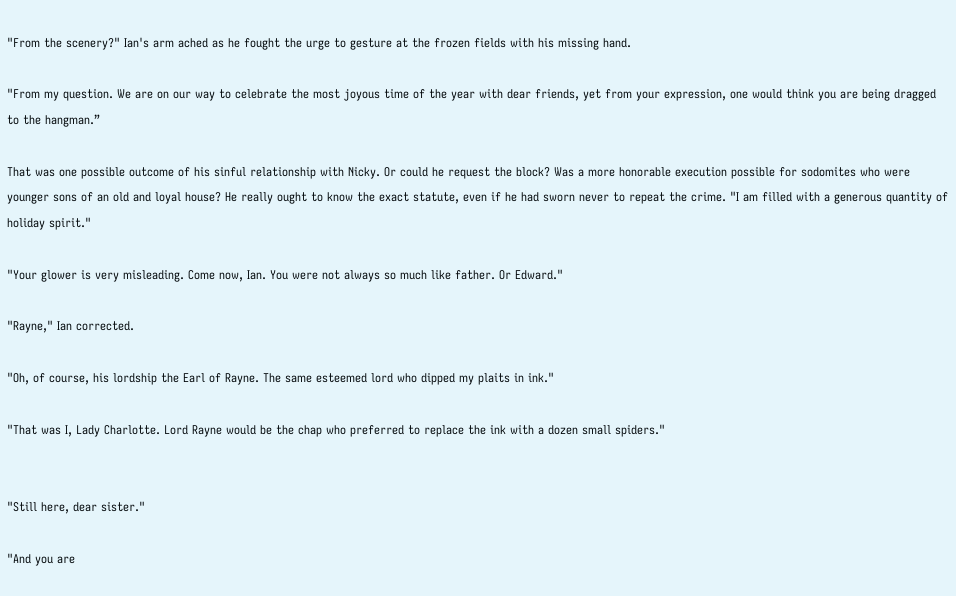"From the scenery?" Ian's arm ached as he fought the urge to gesture at the frozen fields with his missing hand.

"From my question. We are on our way to celebrate the most joyous time of the year with dear friends, yet from your expression, one would think you are being dragged to the hangman.”

That was one possible outcome of his sinful relationship with Nicky. Or could he request the block? Was a more honorable execution possible for sodomites who were younger sons of an old and loyal house? He really ought to know the exact statute, even if he had sworn never to repeat the crime. "I am filled with a generous quantity of holiday spirit."

"Your glower is very misleading. Come now, Ian. You were not always so much like father. Or Edward."

"Rayne," Ian corrected.

"Oh, of course, his lordship the Earl of Rayne. The same esteemed lord who dipped my plaits in ink."

"That was I, Lady Charlotte. Lord Rayne would be the chap who preferred to replace the ink with a dozen small spiders."


"Still here, dear sister."

"And you are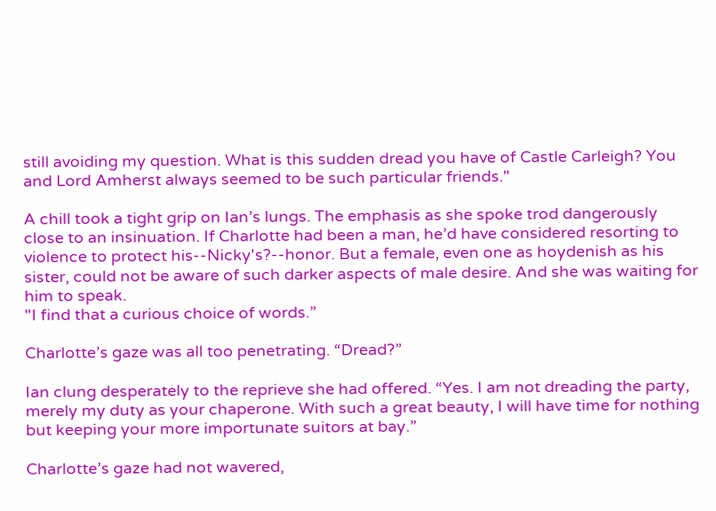still avoiding my question. What is this sudden dread you have of Castle Carleigh? You and Lord Amherst always seemed to be such particular friends."

A chill took a tight grip on Ian’s lungs. The emphasis as she spoke trod dangerously close to an insinuation. If Charlotte had been a man, he’d have considered resorting to violence to protect his--Nicky's?--honor. But a female, even one as hoydenish as his sister, could not be aware of such darker aspects of male desire. And she was waiting for him to speak.
"I find that a curious choice of words.”

Charlotte’s gaze was all too penetrating. “Dread?”

Ian clung desperately to the reprieve she had offered. “Yes. I am not dreading the party, merely my duty as your chaperone. With such a great beauty, I will have time for nothing but keeping your more importunate suitors at bay.”

Charlotte’s gaze had not wavered,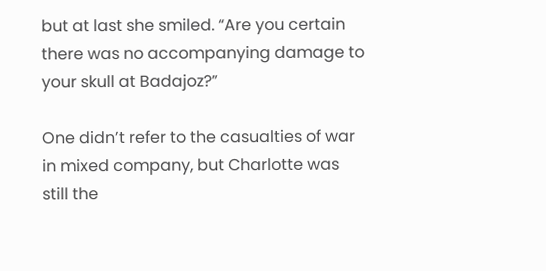but at last she smiled. “Are you certain there was no accompanying damage to your skull at Badajoz?”

One didn’t refer to the casualties of war in mixed company, but Charlotte was still the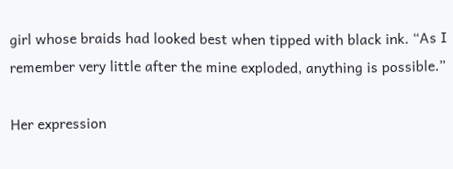girl whose braids had looked best when tipped with black ink. “As I remember very little after the mine exploded, anything is possible.”

Her expression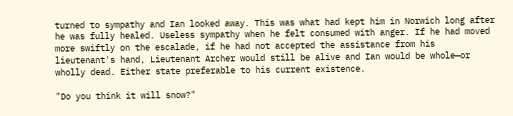turned to sympathy and Ian looked away. This was what had kept him in Norwich long after he was fully healed. Useless sympathy when he felt consumed with anger. If he had moved more swiftly on the escalade, if he had not accepted the assistance from his lieutenant's hand, Lieutenant Archer would still be alive and Ian would be whole—or wholly dead. Either state preferable to his current existence.

"Do you think it will snow?"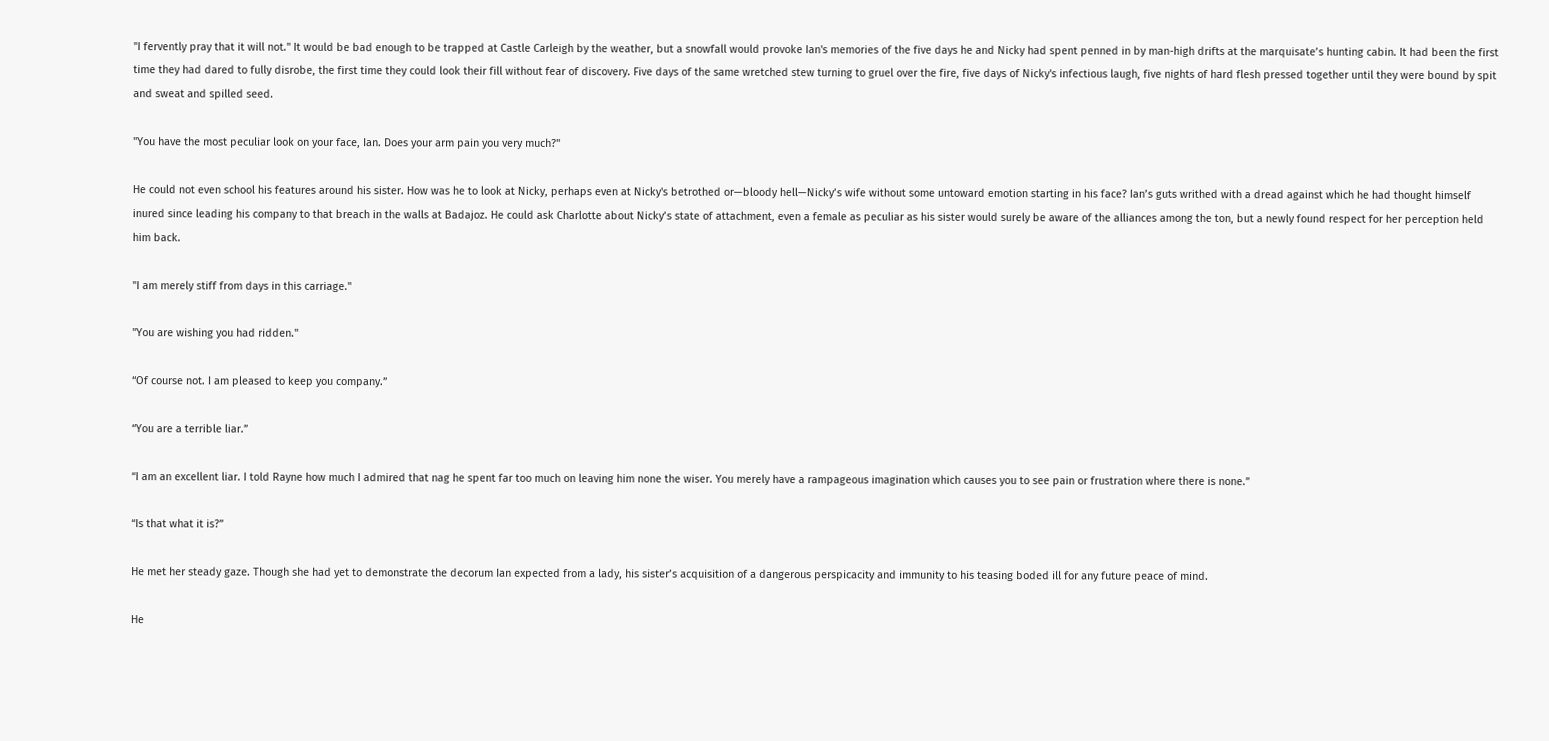"I fervently pray that it will not." It would be bad enough to be trapped at Castle Carleigh by the weather, but a snowfall would provoke Ian's memories of the five days he and Nicky had spent penned in by man-high drifts at the marquisate’s hunting cabin. It had been the first time they had dared to fully disrobe, the first time they could look their fill without fear of discovery. Five days of the same wretched stew turning to gruel over the fire, five days of Nicky's infectious laugh, five nights of hard flesh pressed together until they were bound by spit and sweat and spilled seed.

"You have the most peculiar look on your face, Ian. Does your arm pain you very much?"

He could not even school his features around his sister. How was he to look at Nicky, perhaps even at Nicky's betrothed or—bloody hell—Nicky’s wife without some untoward emotion starting in his face? Ian’s guts writhed with a dread against which he had thought himself inured since leading his company to that breach in the walls at Badajoz. He could ask Charlotte about Nicky’s state of attachment, even a female as peculiar as his sister would surely be aware of the alliances among the ton, but a newly found respect for her perception held him back.

"I am merely stiff from days in this carriage."

"You are wishing you had ridden."

“Of course not. I am pleased to keep you company.”

“You are a terrible liar.”

“I am an excellent liar. I told Rayne how much I admired that nag he spent far too much on leaving him none the wiser. You merely have a rampageous imagination which causes you to see pain or frustration where there is none.”

“Is that what it is?”

He met her steady gaze. Though she had yet to demonstrate the decorum Ian expected from a lady, his sister’s acquisition of a dangerous perspicacity and immunity to his teasing boded ill for any future peace of mind.

He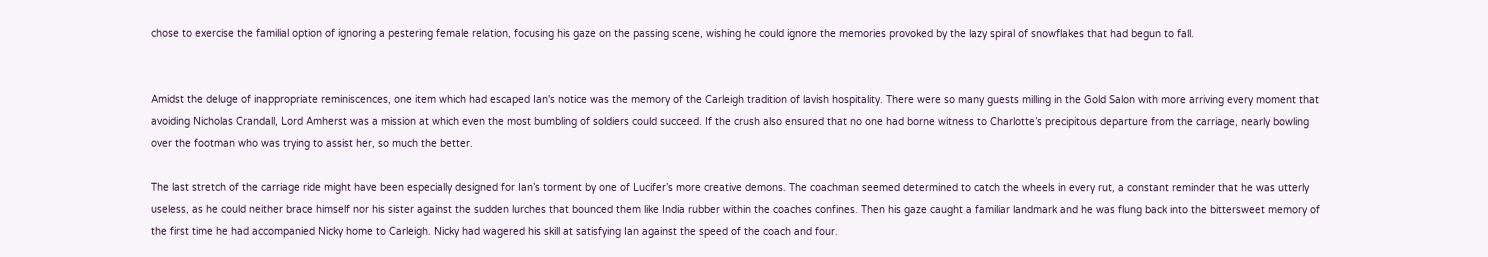chose to exercise the familial option of ignoring a pestering female relation, focusing his gaze on the passing scene, wishing he could ignore the memories provoked by the lazy spiral of snowflakes that had begun to fall.


Amidst the deluge of inappropriate reminiscences, one item which had escaped Ian's notice was the memory of the Carleigh tradition of lavish hospitality. There were so many guests milling in the Gold Salon with more arriving every moment that avoiding Nicholas Crandall, Lord Amherst was a mission at which even the most bumbling of soldiers could succeed. If the crush also ensured that no one had borne witness to Charlotte’s precipitous departure from the carriage, nearly bowling over the footman who was trying to assist her, so much the better.

The last stretch of the carriage ride might have been especially designed for Ian’s torment by one of Lucifer’s more creative demons. The coachman seemed determined to catch the wheels in every rut, a constant reminder that he was utterly useless, as he could neither brace himself nor his sister against the sudden lurches that bounced them like India rubber within the coaches confines. Then his gaze caught a familiar landmark and he was flung back into the bittersweet memory of the first time he had accompanied Nicky home to Carleigh. Nicky had wagered his skill at satisfying Ian against the speed of the coach and four.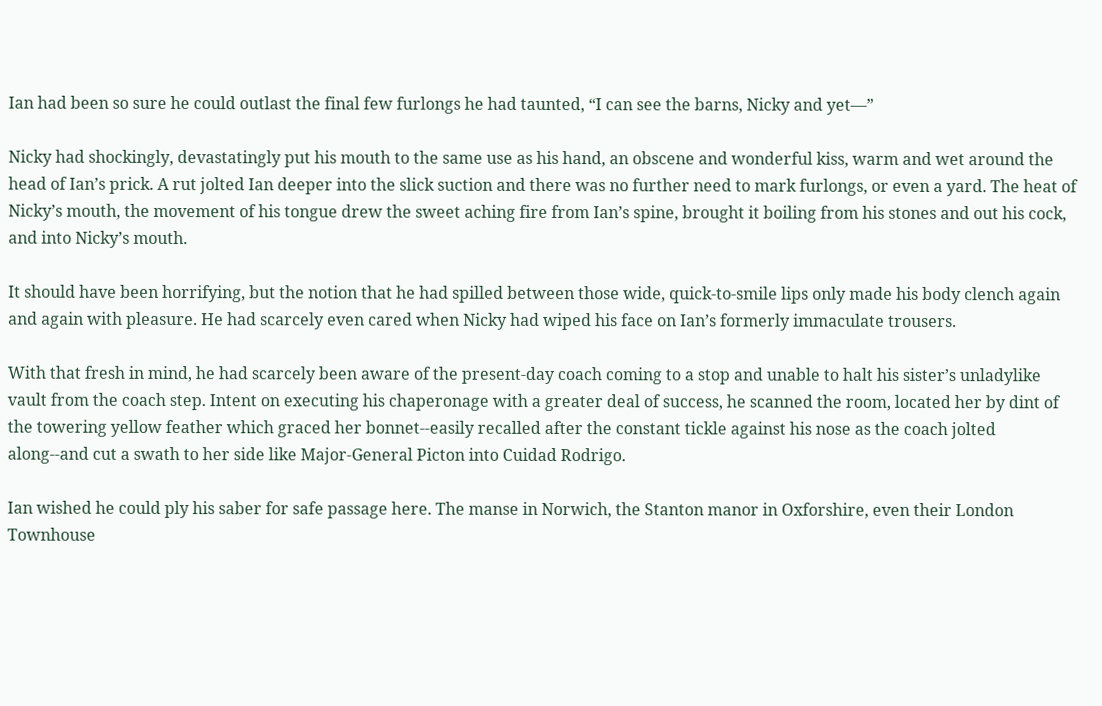Ian had been so sure he could outlast the final few furlongs he had taunted, “I can see the barns, Nicky and yet—”

Nicky had shockingly, devastatingly put his mouth to the same use as his hand, an obscene and wonderful kiss, warm and wet around the head of Ian’s prick. A rut jolted Ian deeper into the slick suction and there was no further need to mark furlongs, or even a yard. The heat of Nicky’s mouth, the movement of his tongue drew the sweet aching fire from Ian’s spine, brought it boiling from his stones and out his cock, and into Nicky’s mouth.

It should have been horrifying, but the notion that he had spilled between those wide, quick-to-smile lips only made his body clench again and again with pleasure. He had scarcely even cared when Nicky had wiped his face on Ian’s formerly immaculate trousers.

With that fresh in mind, he had scarcely been aware of the present-day coach coming to a stop and unable to halt his sister’s unladylike vault from the coach step. Intent on executing his chaperonage with a greater deal of success, he scanned the room, located her by dint of the towering yellow feather which graced her bonnet--easily recalled after the constant tickle against his nose as the coach jolted along--and cut a swath to her side like Major-General Picton into Cuidad Rodrigo.

Ian wished he could ply his saber for safe passage here. The manse in Norwich, the Stanton manor in Oxforshire, even their London Townhouse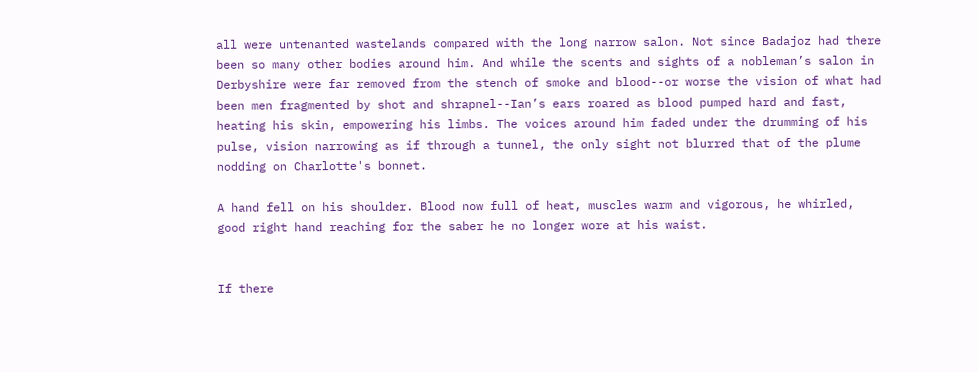all were untenanted wastelands compared with the long narrow salon. Not since Badajoz had there been so many other bodies around him. And while the scents and sights of a nobleman’s salon in Derbyshire were far removed from the stench of smoke and blood--or worse the vision of what had been men fragmented by shot and shrapnel--Ian’s ears roared as blood pumped hard and fast, heating his skin, empowering his limbs. The voices around him faded under the drumming of his pulse, vision narrowing as if through a tunnel, the only sight not blurred that of the plume nodding on Charlotte's bonnet.

A hand fell on his shoulder. Blood now full of heat, muscles warm and vigorous, he whirled, good right hand reaching for the saber he no longer wore at his waist.


If there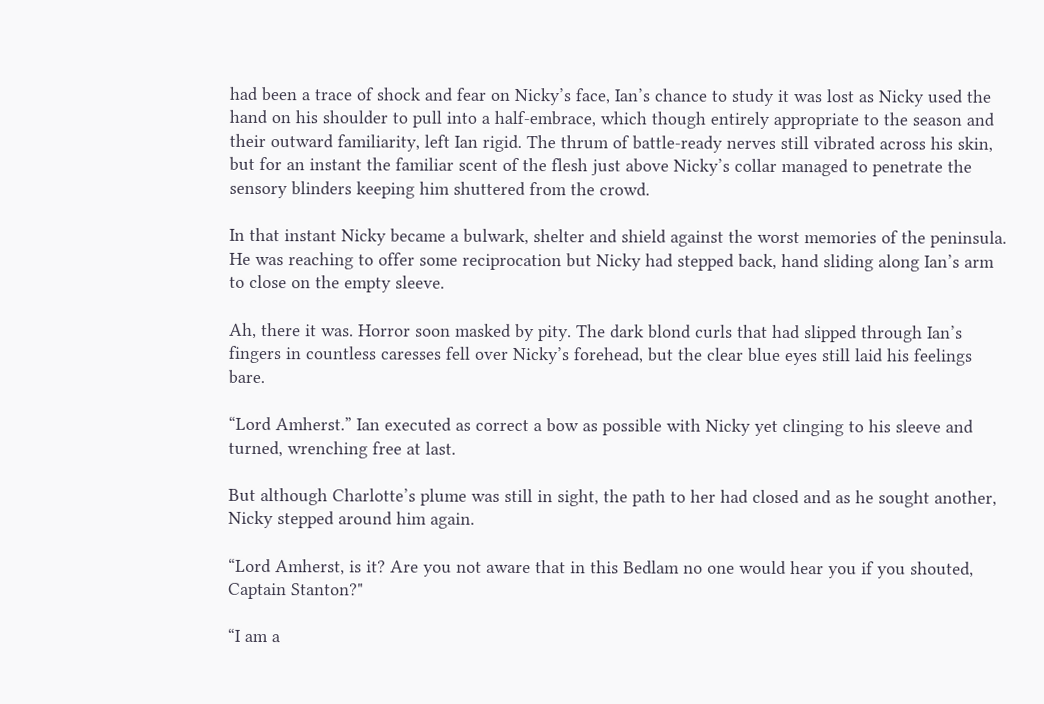had been a trace of shock and fear on Nicky’s face, Ian’s chance to study it was lost as Nicky used the hand on his shoulder to pull into a half-embrace, which though entirely appropriate to the season and their outward familiarity, left Ian rigid. The thrum of battle-ready nerves still vibrated across his skin, but for an instant the familiar scent of the flesh just above Nicky’s collar managed to penetrate the sensory blinders keeping him shuttered from the crowd.

In that instant Nicky became a bulwark, shelter and shield against the worst memories of the peninsula. He was reaching to offer some reciprocation but Nicky had stepped back, hand sliding along Ian’s arm to close on the empty sleeve.

Ah, there it was. Horror soon masked by pity. The dark blond curls that had slipped through Ian’s fingers in countless caresses fell over Nicky’s forehead, but the clear blue eyes still laid his feelings bare.

“Lord Amherst.” Ian executed as correct a bow as possible with Nicky yet clinging to his sleeve and turned, wrenching free at last.

But although Charlotte’s plume was still in sight, the path to her had closed and as he sought another, Nicky stepped around him again.

“Lord Amherst, is it? Are you not aware that in this Bedlam no one would hear you if you shouted, Captain Stanton?"

“I am a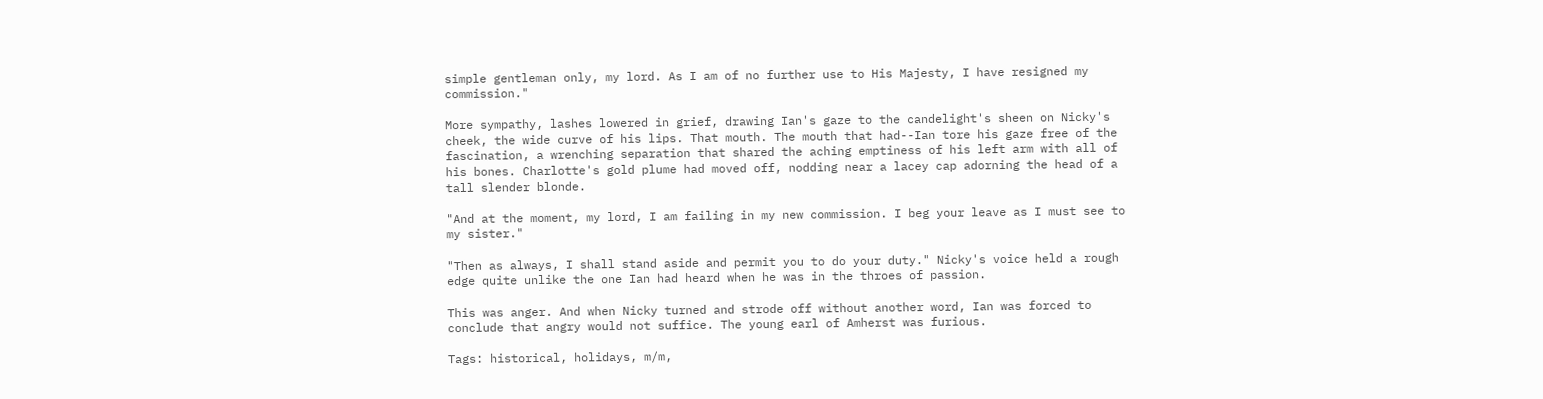simple gentleman only, my lord. As I am of no further use to His Majesty, I have resigned my commission."

More sympathy, lashes lowered in grief, drawing Ian's gaze to the candelight's sheen on Nicky's cheek, the wide curve of his lips. That mouth. The mouth that had--Ian tore his gaze free of the fascination, a wrenching separation that shared the aching emptiness of his left arm with all of his bones. Charlotte's gold plume had moved off, nodding near a lacey cap adorning the head of a tall slender blonde.

"And at the moment, my lord, I am failing in my new commission. I beg your leave as I must see to my sister."

"Then as always, I shall stand aside and permit you to do your duty." Nicky's voice held a rough edge quite unlike the one Ian had heard when he was in the throes of passion.

This was anger. And when Nicky turned and strode off without another word, Ian was forced to conclude that angry would not suffice. The young earl of Amherst was furious.

Tags: historical, holidays, m/m,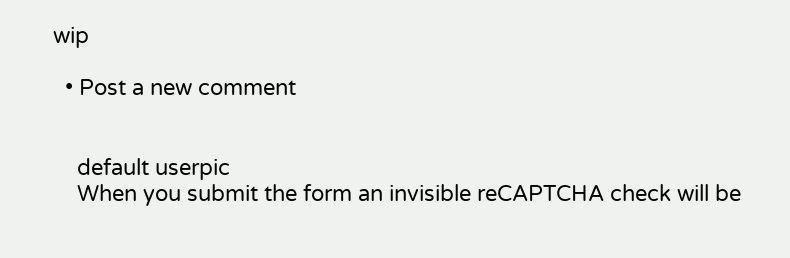wip

  • Post a new comment


    default userpic
    When you submit the form an invisible reCAPTCHA check will be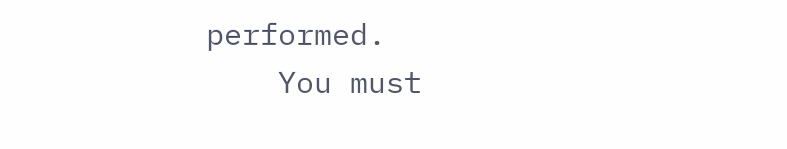performed.
    You must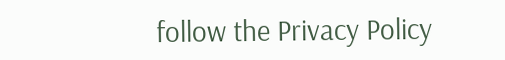follow the Privacy Policy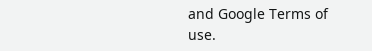and Google Terms of use.